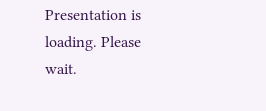Presentation is loading. Please wait.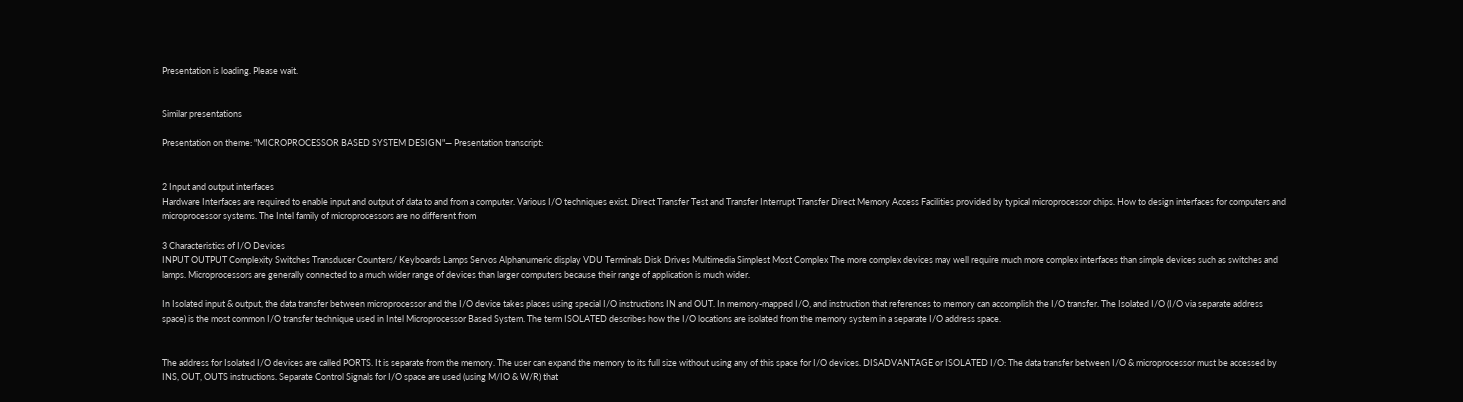Presentation is loading. Please wait.


Similar presentations

Presentation on theme: "MICROPROCESSOR BASED SYSTEM DESIGN"— Presentation transcript:


2 Input and output interfaces
Hardware Interfaces are required to enable input and output of data to and from a computer. Various I/O techniques exist. Direct Transfer Test and Transfer Interrupt Transfer Direct Memory Access Facilities provided by typical microprocessor chips. How to design interfaces for computers and microprocessor systems. The Intel family of microprocessors are no different from

3 Characteristics of I/O Devices
INPUT OUTPUT Complexity Switches Transducer Counters/ Keyboards Lamps Servos Alphanumeric display VDU Terminals Disk Drives Multimedia Simplest Most Complex The more complex devices may well require much more complex interfaces than simple devices such as switches and lamps. Microprocessors are generally connected to a much wider range of devices than larger computers because their range of application is much wider.

In Isolated input & output, the data transfer between microprocessor and the I/O device takes places using special I/O instructions IN and OUT. In memory-mapped I/O, and instruction that references to memory can accomplish the I/O transfer. The Isolated I/O (I/O via separate address space) is the most common I/O transfer technique used in Intel Microprocessor Based System. The term ISOLATED describes how the I/O locations are isolated from the memory system in a separate I/O address space.


The address for Isolated I/O devices are called PORTS. It is separate from the memory. The user can expand the memory to its full size without using any of this space for I/O devices. DISADVANTAGE or ISOLATED I/O: The data transfer between I/O & microprocessor must be accessed by INS, OUT, OUTS instructions. Separate Control Signals for I/O space are used (using M/IO & W/R) that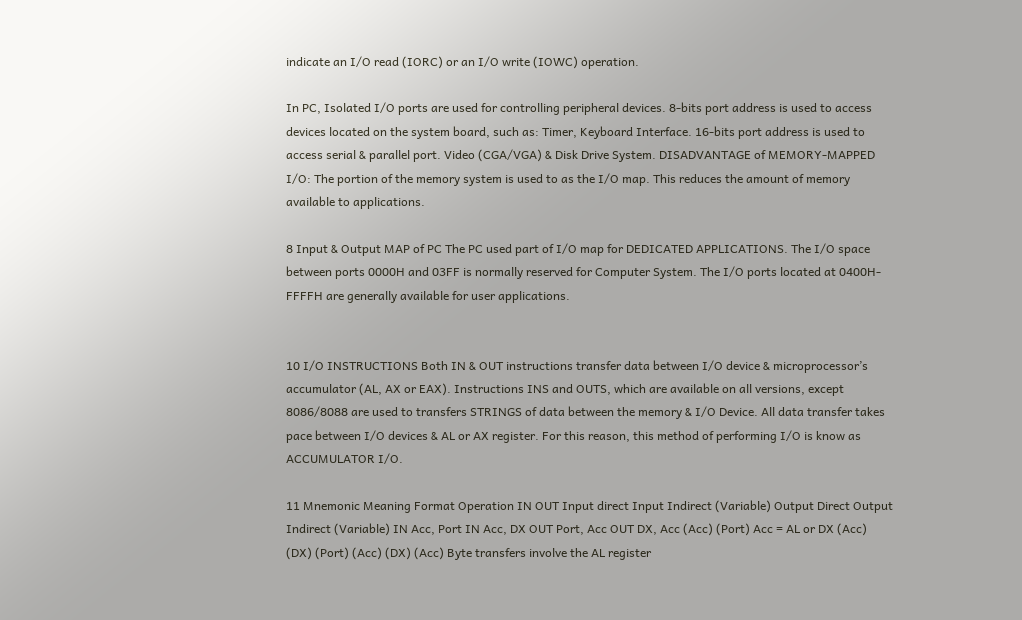indicate an I/O read (IORC) or an I/O write (IOWC) operation.

In PC, Isolated I/O ports are used for controlling peripheral devices. 8-bits port address is used to access devices located on the system board, such as: Timer, Keyboard Interface. 16-bits port address is used to access serial & parallel port. Video (CGA/VGA) & Disk Drive System. DISADVANTAGE of MEMORY-MAPPED I/O: The portion of the memory system is used to as the I/O map. This reduces the amount of memory available to applications.

8 Input & Output MAP of PC The PC used part of I/O map for DEDICATED APPLICATIONS. The I/O space between ports 0000H and 03FF is normally reserved for Computer System. The I/O ports located at 0400H-FFFFH are generally available for user applications.


10 I/O INSTRUCTIONS Both IN & OUT instructions transfer data between I/O device & microprocessor’s accumulator (AL, AX or EAX). Instructions INS and OUTS, which are available on all versions, except 8086/8088 are used to transfers STRINGS of data between the memory & I/O Device. All data transfer takes pace between I/O devices & AL or AX register. For this reason, this method of performing I/O is know as ACCUMULATOR I/O.

11 Mnemonic Meaning Format Operation IN OUT Input direct Input Indirect (Variable) Output Direct Output Indirect (Variable) IN Acc, Port IN Acc, DX OUT Port, Acc OUT DX, Acc (Acc) (Port) Acc = AL or DX (Acc) (DX) (Port) (Acc) (DX) (Acc) Byte transfers involve the AL register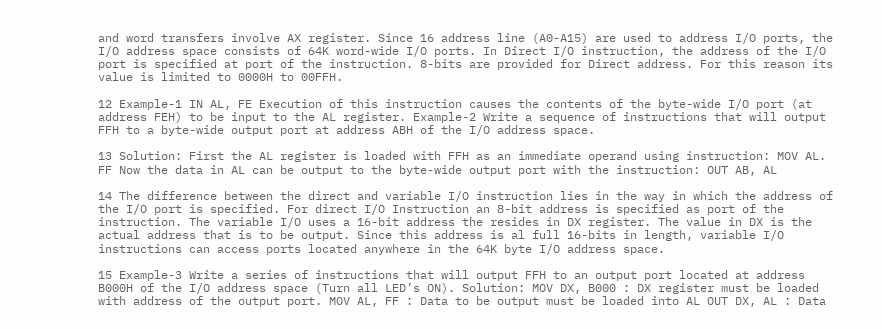and word transfers involve AX register. Since 16 address line (A0-A15) are used to address I/O ports, the I/O address space consists of 64K word-wide I/O ports. In Direct I/O instruction, the address of the I/O port is specified at port of the instruction. 8-bits are provided for Direct address. For this reason its value is limited to 0000H to 00FFH.

12 Example-1 IN AL, FE Execution of this instruction causes the contents of the byte-wide I/O port (at address FEH) to be input to the AL register. Example-2 Write a sequence of instructions that will output FFH to a byte-wide output port at address ABH of the I/O address space.

13 Solution: First the AL register is loaded with FFH as an immediate operand using instruction: MOV AL. FF Now the data in AL can be output to the byte-wide output port with the instruction: OUT AB, AL

14 The difference between the direct and variable I/O instruction lies in the way in which the address of the I/O port is specified. For direct I/O Instruction an 8-bit address is specified as port of the instruction. The variable I/O uses a 16-bit address the resides in DX register. The value in DX is the actual address that is to be output. Since this address is al full 16-bits in length, variable I/O instructions can access ports located anywhere in the 64K byte I/O address space.

15 Example-3 Write a series of instructions that will output FFH to an output port located at address B000H of the I/O address space (Turn all LED’s ON). Solution: MOV DX, B000 : DX register must be loaded with address of the output port. MOV AL, FF : Data to be output must be loaded into AL OUT DX, AL : Data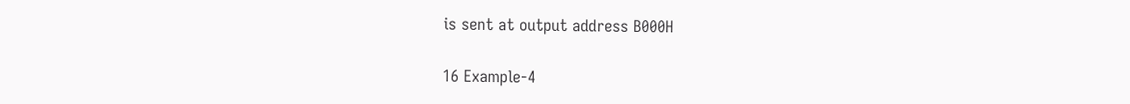is sent at output address B000H

16 Example-4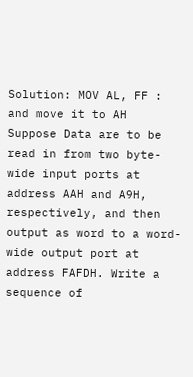Solution: MOV AL, FF : and move it to AH
Suppose Data are to be read in from two byte-wide input ports at address AAH and A9H, respectively, and then output as word to a word-wide output port at address FAFDH. Write a sequence of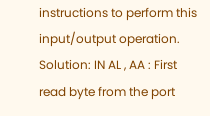instructions to perform this input/output operation. Solution: IN AL , AA : First read byte from the port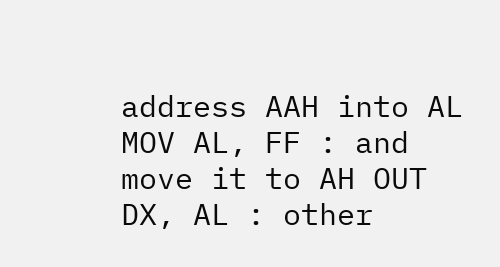address AAH into AL MOV AL, FF : and move it to AH OUT DX, AL : other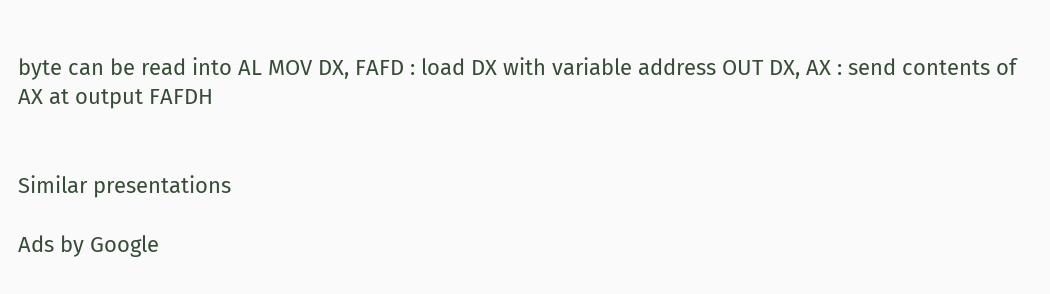byte can be read into AL MOV DX, FAFD : load DX with variable address OUT DX, AX : send contents of AX at output FAFDH


Similar presentations

Ads by Google